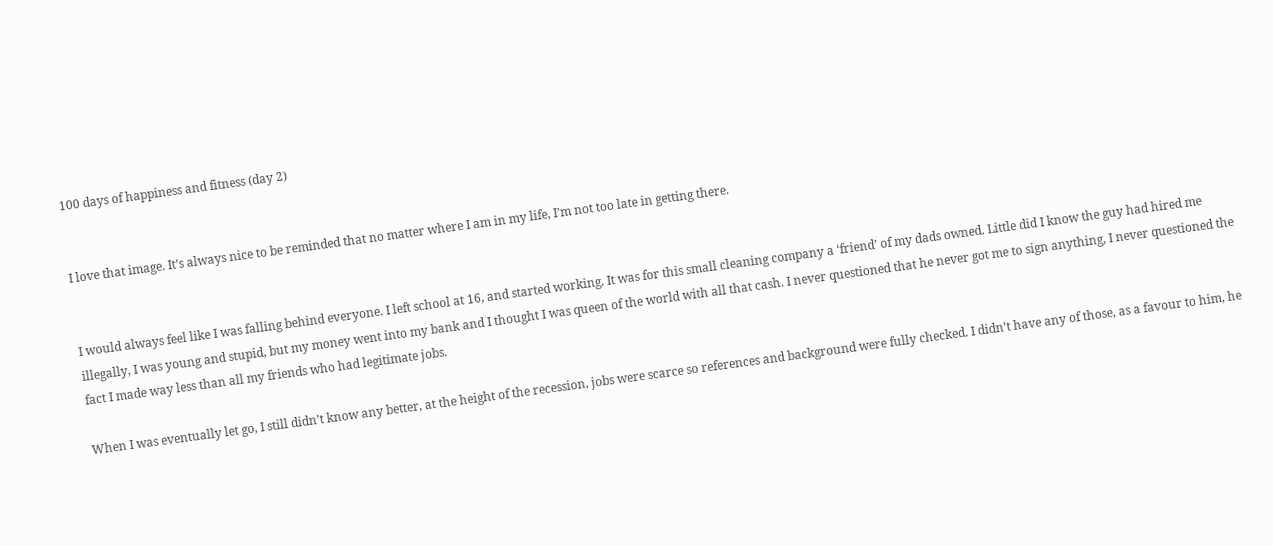100 days of happiness and fitness (day 2)


I love that image. It’s always nice to be reminded that no matter where I am in my life, I’m not too late in getting there.


I would always feel like I was falling behind everyone. I left school at 16, and started working. It was for this small cleaning company a ‘friend’ of my dads owned. Little did I know the guy had hired me illegally, I was young and stupid, but my money went into my bank and I thought I was queen of the world with all that cash. I never questioned that he never got me to sign anything, I never questioned the fact I made way less than all my friends who had legitimate jobs.

When I was eventually let go, I still didn’t know any better, at the height of the recession, jobs were scarce so references and background were fully checked. I didn’t have any of those, as a favour to him, he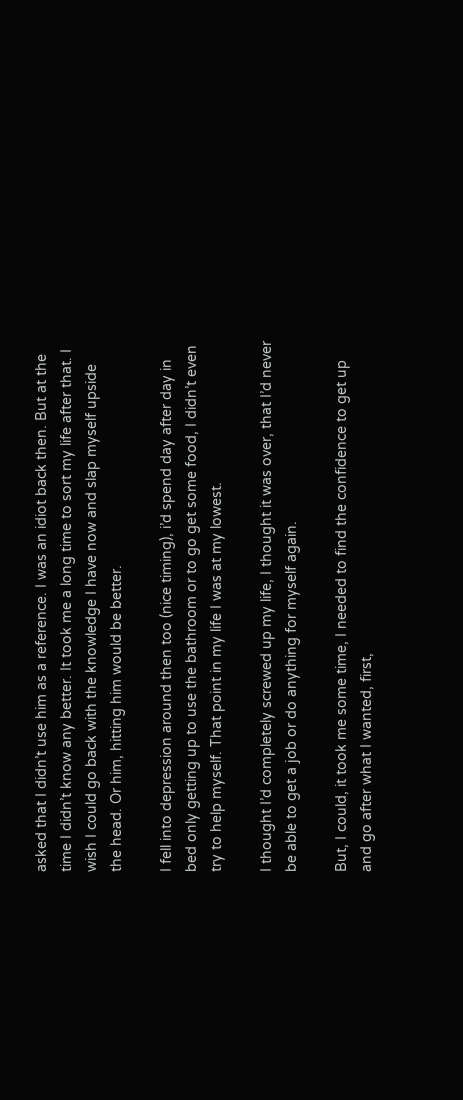asked that I didn’t use him as a reference. I was an idiot back then. But at the time I didn’t know any better. It took me a long time to sort my life after that. I wish I could go back with the knowledge I have now and slap myself upside the head. Or him, hitting him would be better.

I fell into depression around then too (nice timing), i’d spend day after day in bed only getting up to use the bathroom or to go get some food, I didn’t even try to help myself. That point in my life I was at my lowest.

I thought I’d completely screwed up my life, I thought it was over, that I’d never be able to get a job or do anything for myself again.

But, I could, it took me some time, I needed to find the confidence to get up and go after what I wanted, first,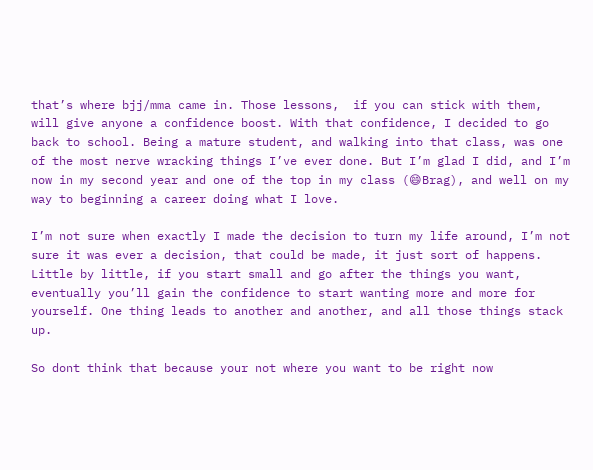that’s where bjj/mma came in. Those lessons,  if you can stick with them, will give anyone a confidence boost. With that confidence, I decided to go back to school. Being a mature student, and walking into that class, was one of the most nerve wracking things I’ve ever done. But I’m glad I did, and I’m now in my second year and one of the top in my class (😄Brag), and well on my way to beginning a career doing what I love.

I’m not sure when exactly I made the decision to turn my life around, I’m not sure it was ever a decision, that could be made, it just sort of happens. Little by little, if you start small and go after the things you want, eventually you’ll gain the confidence to start wanting more and more for yourself. One thing leads to another and another, and all those things stack up.

So dont think that because your not where you want to be right now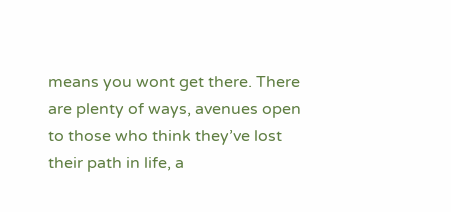means you wont get there. There are plenty of ways, avenues open to those who think they’ve lost their path in life, a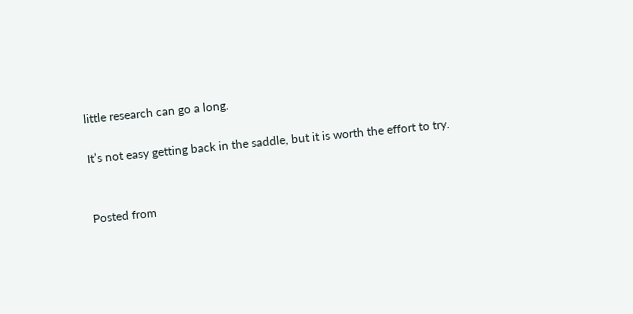little research can go a long.

It’s not easy getting back in the saddle, but it is worth the effort to try.


Posted from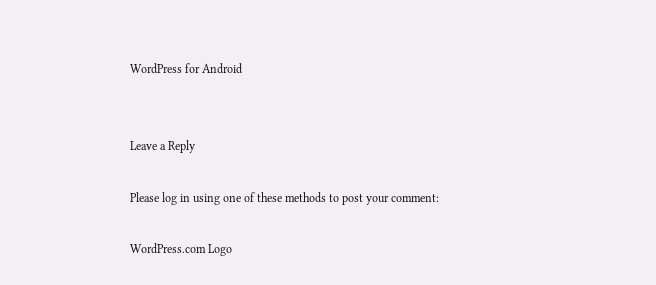WordPress for Android


Leave a Reply

Please log in using one of these methods to post your comment:

WordPress.com Logo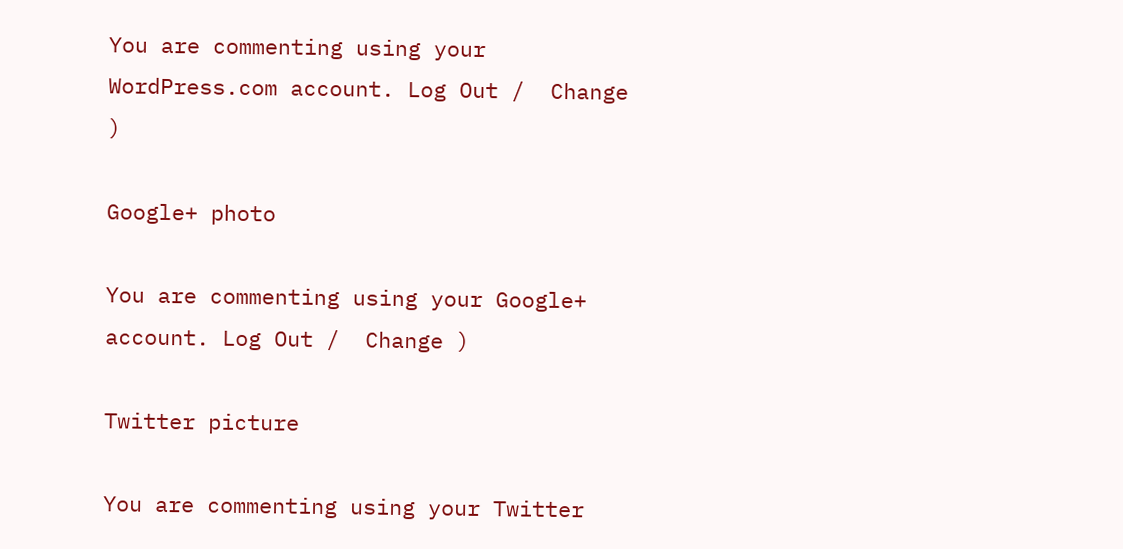You are commenting using your WordPress.com account. Log Out /  Change )

Google+ photo

You are commenting using your Google+ account. Log Out /  Change )

Twitter picture

You are commenting using your Twitter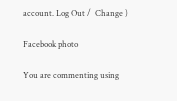account. Log Out /  Change )

Facebook photo

You are commenting using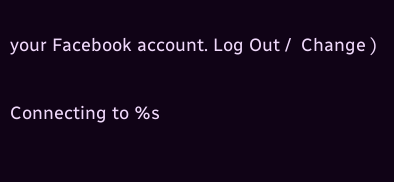your Facebook account. Log Out /  Change )


Connecting to %s